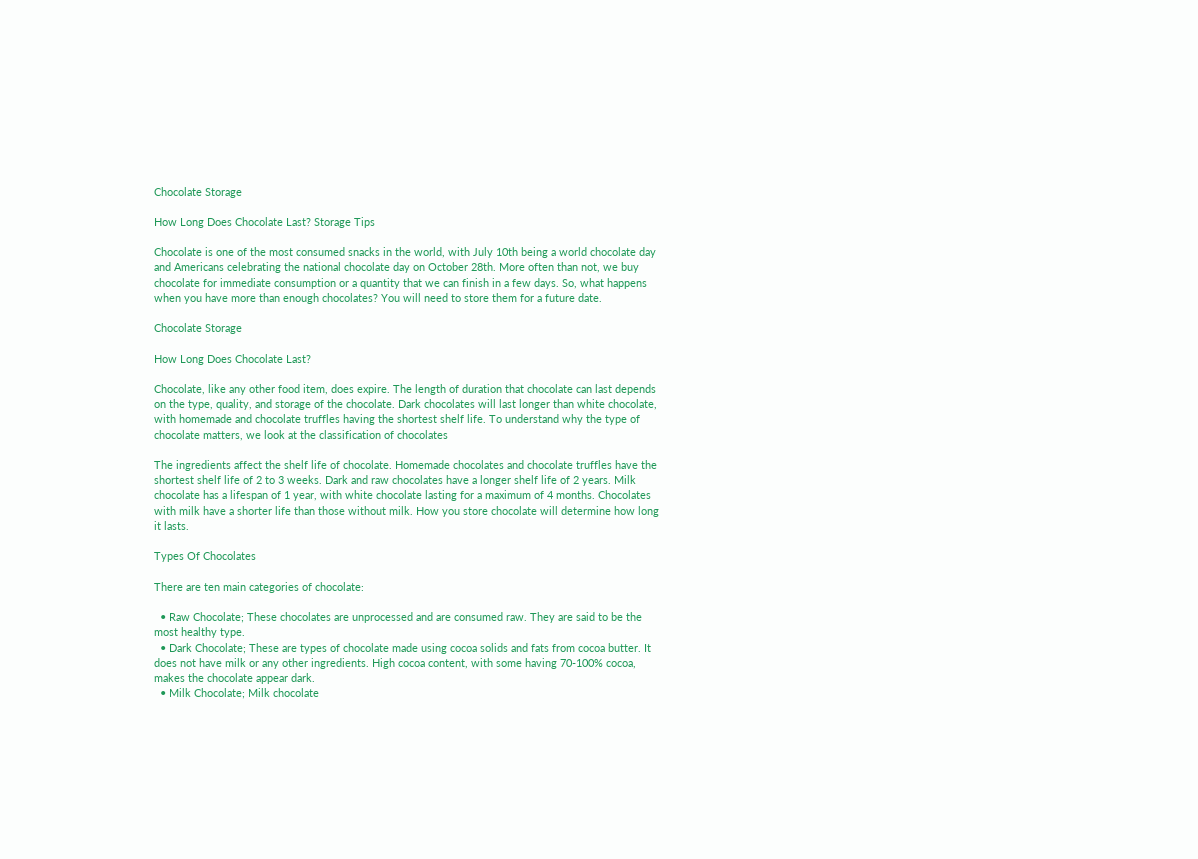Chocolate Storage

How Long Does Chocolate Last? Storage Tips

Chocolate is one of the most consumed snacks in the world, with July 10th being a world chocolate day and Americans celebrating the national chocolate day on October 28th. More often than not, we buy chocolate for immediate consumption or a quantity that we can finish in a few days. So, what happens when you have more than enough chocolates? You will need to store them for a future date.

Chocolate Storage

How Long Does Chocolate Last?

Chocolate, like any other food item, does expire. The length of duration that chocolate can last depends on the type, quality, and storage of the chocolate. Dark chocolates will last longer than white chocolate, with homemade and chocolate truffles having the shortest shelf life. To understand why the type of chocolate matters, we look at the classification of chocolates

The ingredients affect the shelf life of chocolate. Homemade chocolates and chocolate truffles have the shortest shelf life of 2 to 3 weeks. Dark and raw chocolates have a longer shelf life of 2 years. Milk chocolate has a lifespan of 1 year, with white chocolate lasting for a maximum of 4 months. Chocolates with milk have a shorter life than those without milk. How you store chocolate will determine how long it lasts.

Types Of Chocolates

There are ten main categories of chocolate:

  • Raw Chocolate; These chocolates are unprocessed and are consumed raw. They are said to be the most healthy type.
  • Dark Chocolate; These are types of chocolate made using cocoa solids and fats from cocoa butter. It does not have milk or any other ingredients. High cocoa content, with some having 70-100% cocoa, makes the chocolate appear dark.
  • Milk Chocolate; Milk chocolate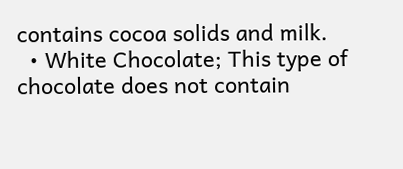contains cocoa solids and milk.
  • White Chocolate; This type of chocolate does not contain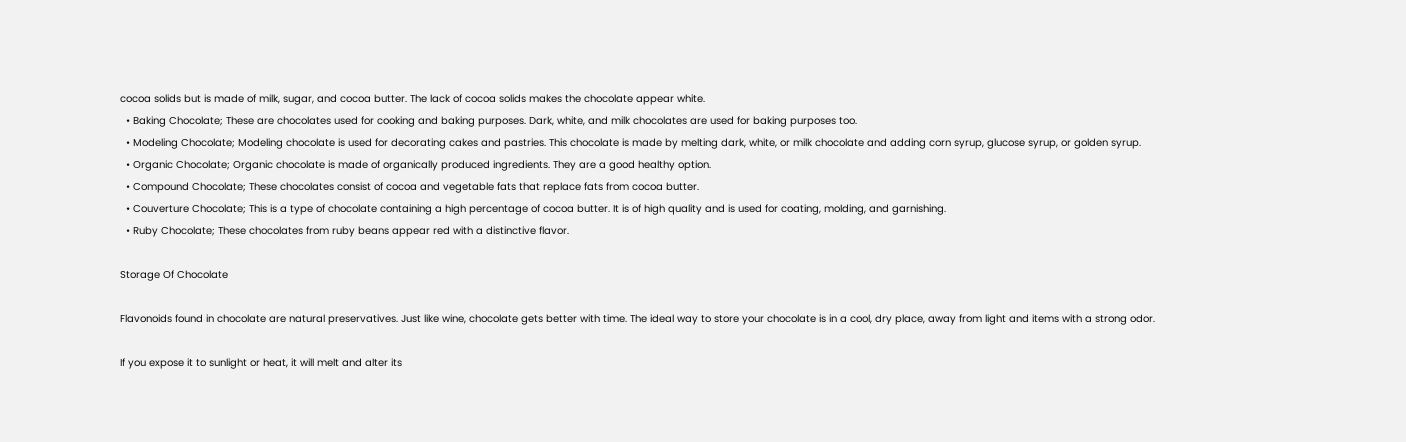cocoa solids but is made of milk, sugar, and cocoa butter. The lack of cocoa solids makes the chocolate appear white.
  • Baking Chocolate; These are chocolates used for cooking and baking purposes. Dark, white, and milk chocolates are used for baking purposes too.
  • Modeling Chocolate; Modeling chocolate is used for decorating cakes and pastries. This chocolate is made by melting dark, white, or milk chocolate and adding corn syrup, glucose syrup, or golden syrup.
  • Organic Chocolate; Organic chocolate is made of organically produced ingredients. They are a good healthy option.
  • Compound Chocolate; These chocolates consist of cocoa and vegetable fats that replace fats from cocoa butter.
  • Couverture Chocolate; This is a type of chocolate containing a high percentage of cocoa butter. It is of high quality and is used for coating, molding, and garnishing.
  • Ruby Chocolate; These chocolates from ruby beans appear red with a distinctive flavor.

Storage Of Chocolate

Flavonoids found in chocolate are natural preservatives. Just like wine, chocolate gets better with time. The ideal way to store your chocolate is in a cool, dry place, away from light and items with a strong odor.

If you expose it to sunlight or heat, it will melt and alter its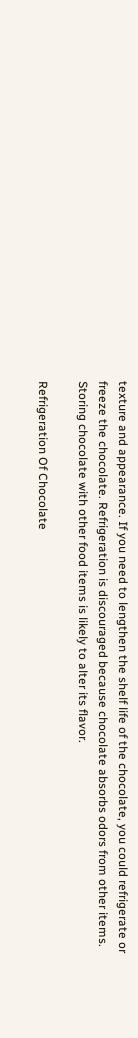texture and appearance. If you need to lengthen the shelf life of the chocolate, you could refrigerate or freeze the chocolate. Refrigeration is discouraged because chocolate absorbs odors from other items. Storing chocolate with other food items is likely to alter its flavor.

Refrigeration Of Chocolate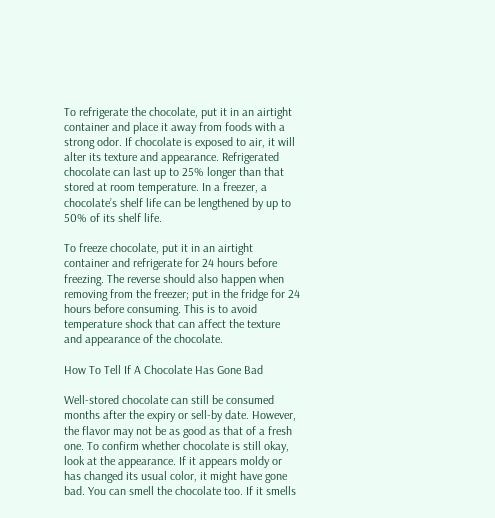To refrigerate the chocolate, put it in an airtight container and place it away from foods with a strong odor. If chocolate is exposed to air, it will alter its texture and appearance. Refrigerated chocolate can last up to 25% longer than that stored at room temperature. In a freezer, a chocolate’s shelf life can be lengthened by up to 50% of its shelf life.

To freeze chocolate, put it in an airtight container and refrigerate for 24 hours before freezing. The reverse should also happen when removing from the freezer; put in the fridge for 24 hours before consuming. This is to avoid temperature shock that can affect the texture and appearance of the chocolate.

How To Tell If A Chocolate Has Gone Bad

Well-stored chocolate can still be consumed months after the expiry or sell-by date. However, the flavor may not be as good as that of a fresh one. To confirm whether chocolate is still okay, look at the appearance. If it appears moldy or has changed its usual color, it might have gone bad. You can smell the chocolate too. If it smells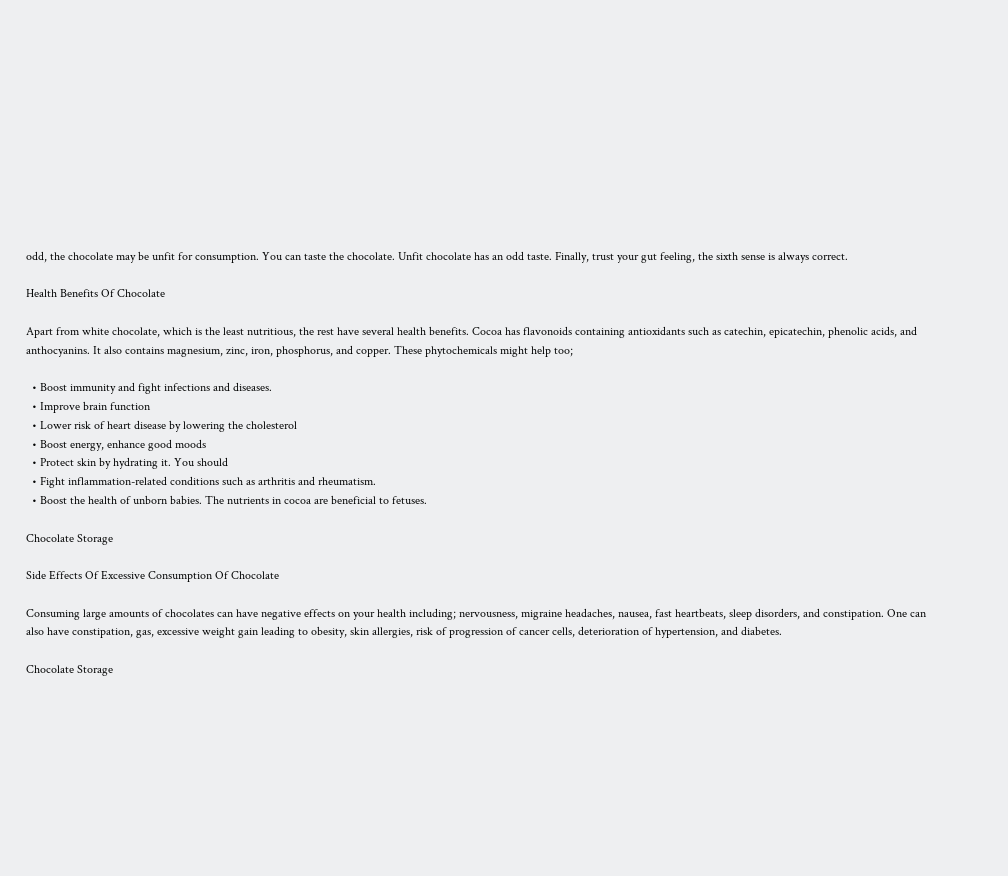odd, the chocolate may be unfit for consumption. You can taste the chocolate. Unfit chocolate has an odd taste. Finally, trust your gut feeling, the sixth sense is always correct.

Health Benefits Of Chocolate

Apart from white chocolate, which is the least nutritious, the rest have several health benefits. Cocoa has flavonoids containing antioxidants such as catechin, epicatechin, phenolic acids, and anthocyanins. It also contains magnesium, zinc, iron, phosphorus, and copper. These phytochemicals might help too;

  • Boost immunity and fight infections and diseases.
  • Improve brain function
  • Lower risk of heart disease by lowering the cholesterol
  • Boost energy, enhance good moods
  • Protect skin by hydrating it. You should
  • Fight inflammation-related conditions such as arthritis and rheumatism.
  • Boost the health of unborn babies. The nutrients in cocoa are beneficial to fetuses.

Chocolate Storage

Side Effects Of Excessive Consumption Of Chocolate

Consuming large amounts of chocolates can have negative effects on your health including; nervousness, migraine headaches, nausea, fast heartbeats, sleep disorders, and constipation. One can also have constipation, gas, excessive weight gain leading to obesity, skin allergies, risk of progression of cancer cells, deterioration of hypertension, and diabetes.

Chocolate Storage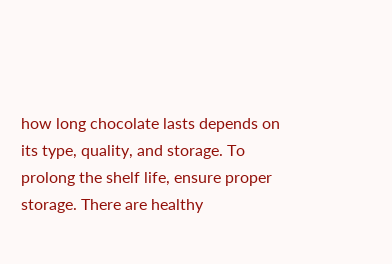how long chocolate lasts depends on its type, quality, and storage. To prolong the shelf life, ensure proper storage. There are healthy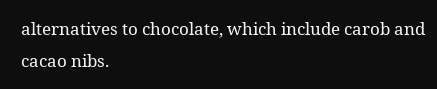alternatives to chocolate, which include carob and cacao nibs.